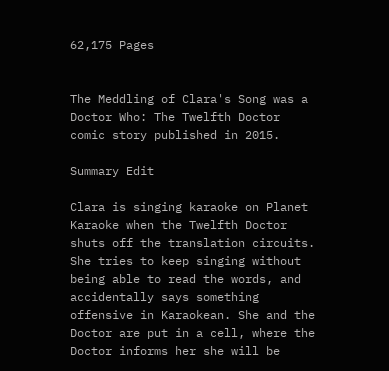62,175 Pages


The Meddling of Clara's Song was a Doctor Who: The Twelfth Doctor comic story published in 2015.

Summary Edit

Clara is singing karaoke on Planet Karaoke when the Twelfth Doctor shuts off the translation circuits. She tries to keep singing without being able to read the words, and accidentally says something offensive in Karaokean. She and the Doctor are put in a cell, where the Doctor informs her she will be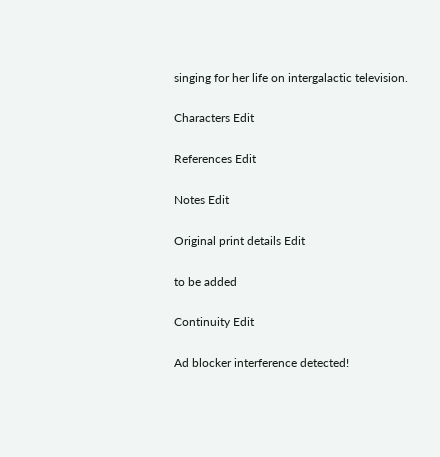singing for her life on intergalactic television.

Characters Edit

References Edit

Notes Edit

Original print details Edit

to be added

Continuity Edit

Ad blocker interference detected!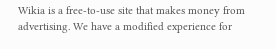Wikia is a free-to-use site that makes money from advertising. We have a modified experience for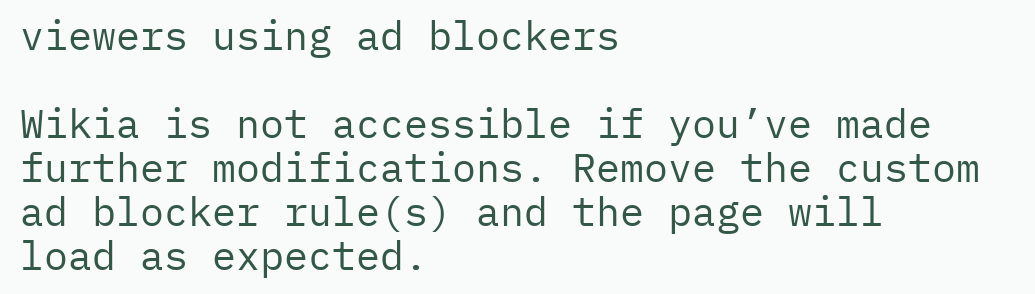viewers using ad blockers

Wikia is not accessible if you’ve made further modifications. Remove the custom ad blocker rule(s) and the page will load as expected.